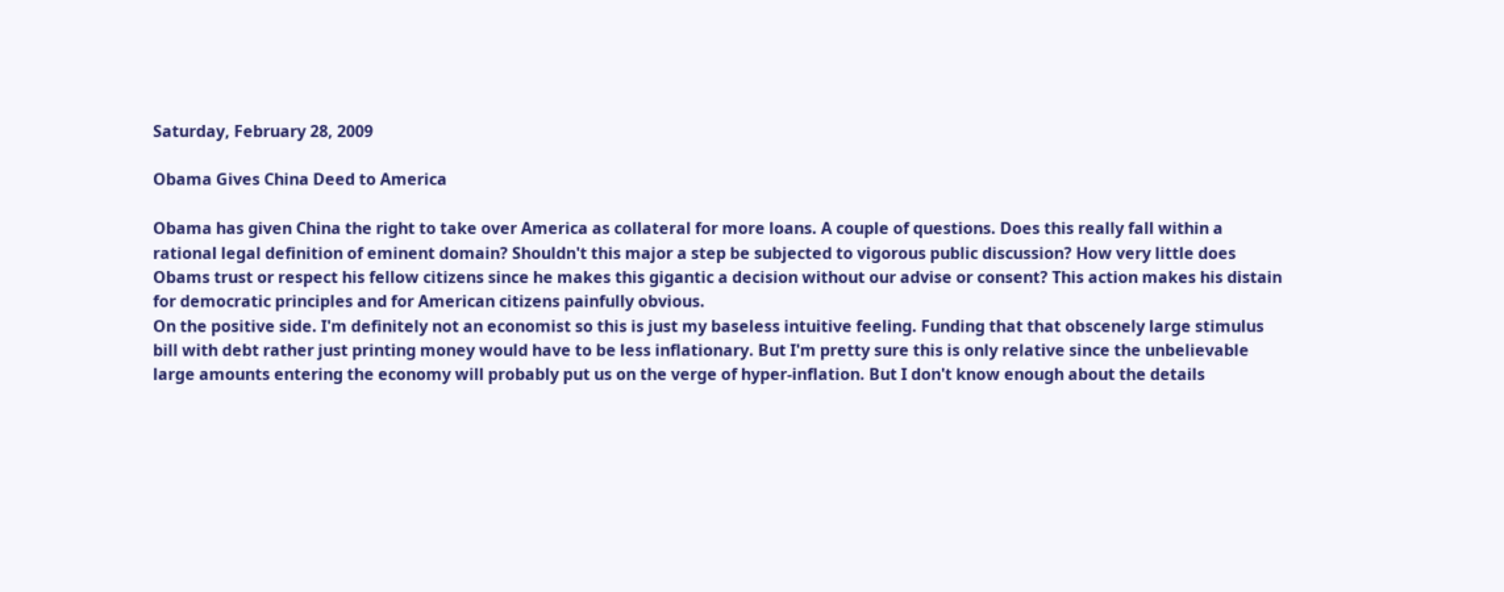Saturday, February 28, 2009

Obama Gives China Deed to America

Obama has given China the right to take over America as collateral for more loans. A couple of questions. Does this really fall within a rational legal definition of eminent domain? Shouldn't this major a step be subjected to vigorous public discussion? How very little does Obams trust or respect his fellow citizens since he makes this gigantic a decision without our advise or consent? This action makes his distain for democratic principles and for American citizens painfully obvious.
On the positive side. I'm definitely not an economist so this is just my baseless intuitive feeling. Funding that that obscenely large stimulus bill with debt rather just printing money would have to be less inflationary. But I'm pretty sure this is only relative since the unbelievable large amounts entering the economy will probably put us on the verge of hyper-inflation. But I don't know enough about the details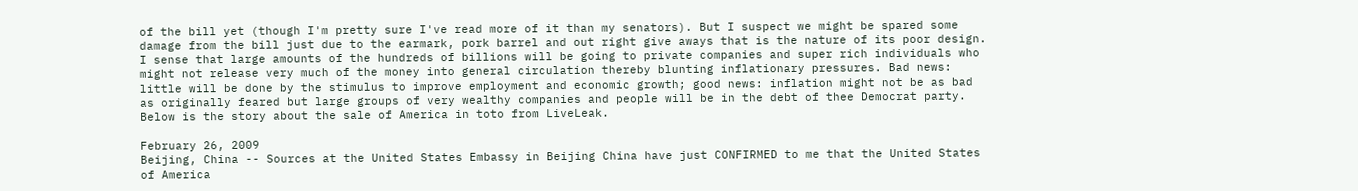of the bill yet (though I'm pretty sure I've read more of it than my senators). But I suspect we might be spared some damage from the bill just due to the earmark, pork barrel and out right give aways that is the nature of its poor design. I sense that large amounts of the hundreds of billions will be going to private companies and super rich individuals who might not release very much of the money into general circulation thereby blunting inflationary pressures. Bad news: little will be done by the stimulus to improve employment and economic growth; good news: inflation might not be as bad as originally feared but large groups of very wealthy companies and people will be in the debt of thee Democrat party.
Below is the story about the sale of America in toto from LiveLeak.

February 26, 2009
Beijing, China -- Sources at the United States Embassy in Beijing China have just CONFIRMED to me that the United States of America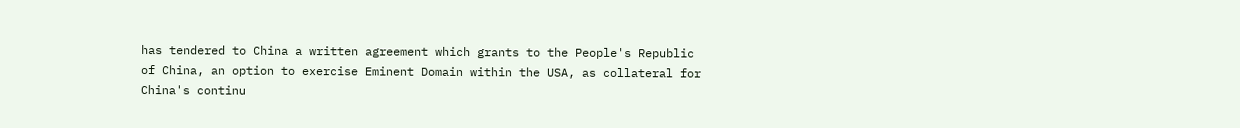has tendered to China a written agreement which grants to the People's Republic of China, an option to exercise Eminent Domain within the USA, as collateral for China's continu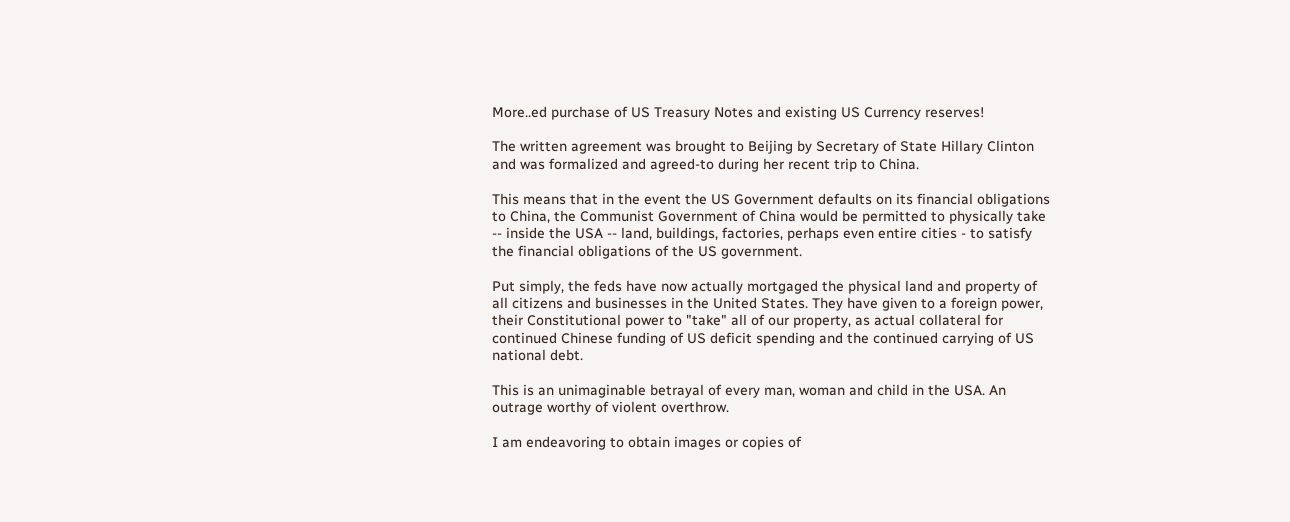More..ed purchase of US Treasury Notes and existing US Currency reserves!

The written agreement was brought to Beijing by Secretary of State Hillary Clinton and was formalized and agreed-to during her recent trip to China.

This means that in the event the US Government defaults on its financial obligations to China, the Communist Government of China would be permitted to physically take -- inside the USA -- land, buildings, factories, perhaps even entire cities - to satisfy the financial obligations of the US government.

Put simply, the feds have now actually mortgaged the physical land and property of all citizens and businesses in the United States. They have given to a foreign power, their Constitutional power to "take" all of our property, as actual collateral for continued Chinese funding of US deficit spending and the continued carrying of US national debt.

This is an unimaginable betrayal of every man, woman and child in the USA. An outrage worthy of violent overthrow.

I am endeavoring to obtain images or copies of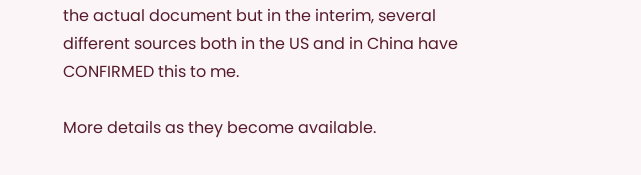the actual document but in the interim, several different sources both in the US and in China have CONFIRMED this to me.

More details as they become available.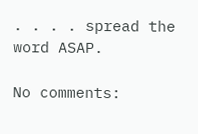. . . . spread the word ASAP.

No comments: